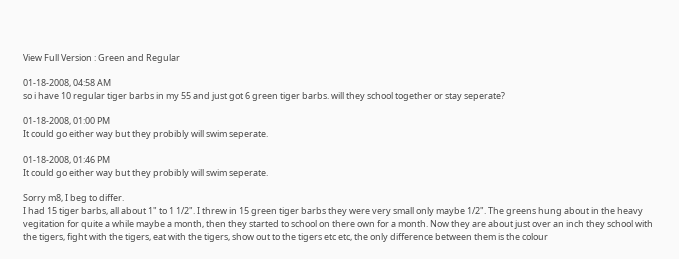View Full Version : Green and Regular

01-18-2008, 04:58 AM
so i have 10 regular tiger barbs in my 55 and just got 6 green tiger barbs. will they school together or stay seperate?

01-18-2008, 01:00 PM
It could go either way but they probibly will swim seperate.

01-18-2008, 01:46 PM
It could go either way but they probibly will swim seperate.

Sorry m8, I beg to differ.
I had 15 tiger barbs, all about 1" to 1 1/2". I threw in 15 green tiger barbs they were very small only maybe 1/2". The greens hung about in the heavy vegitation for quite a while maybe a month, then they started to school on there own for a month. Now they are about just over an inch they school with the tigers, fight with the tigers, eat with the tigers, show out to the tigers etc etc, the only difference between them is the colour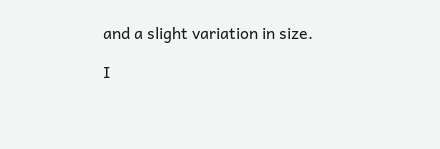and a slight variation in size.

I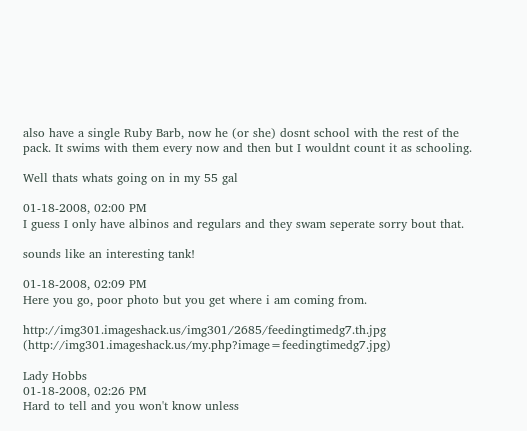also have a single Ruby Barb, now he (or she) dosnt school with the rest of the pack. It swims with them every now and then but I wouldnt count it as schooling.

Well thats whats going on in my 55 gal

01-18-2008, 02:00 PM
I guess I only have albinos and regulars and they swam seperate sorry bout that.

sounds like an interesting tank!

01-18-2008, 02:09 PM
Here you go, poor photo but you get where i am coming from.

http://img301.imageshack.us/img301/2685/feedingtimedg7.th.jpg (http://img301.imageshack.us/my.php?image=feedingtimedg7.jpg)

Lady Hobbs
01-18-2008, 02:26 PM
Hard to tell and you won't know unless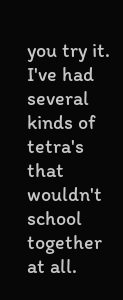you try it. I've had several kinds of tetra's that wouldn't school together at all.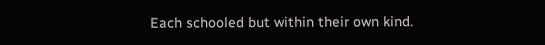Each schooled but within their own kind.